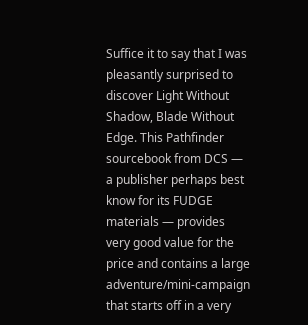Suffice it to say that I was pleasantly surprised to discover Light Without Shadow, Blade Without Edge. This Pathfinder sourcebook from DCS — a publisher perhaps best know for its FUDGE materials — provides very good value for the price and contains a large adventure/mini-campaign that starts off in a very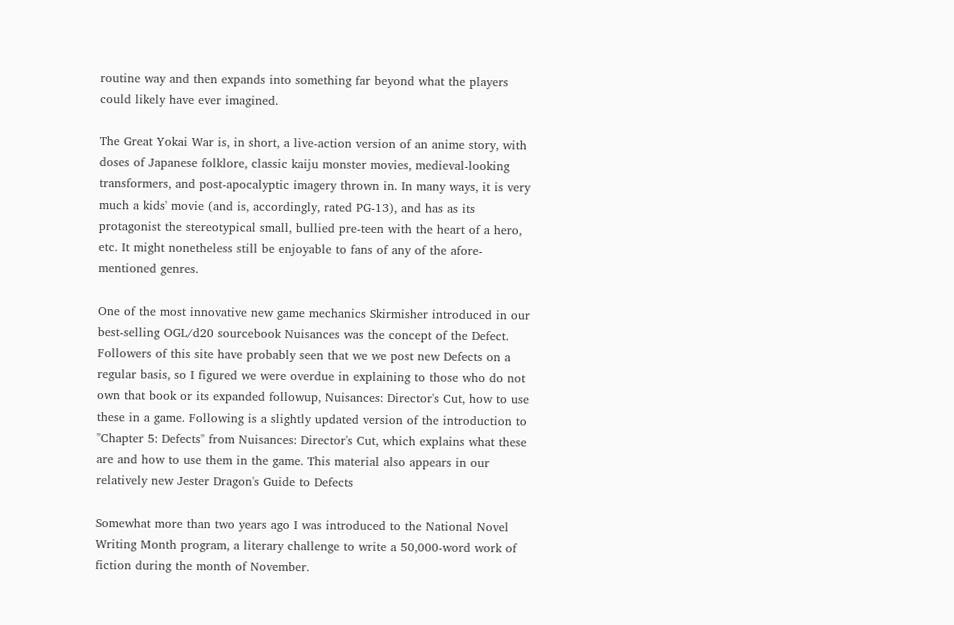routine way and then expands into something far beyond what the players could likely have ever imagined.

The Great Yokai War is, in short, a live-action version of an anime story, with doses of Japanese folklore, classic kaiju monster movies, medieval-looking transformers, and post-apocalyptic imagery thrown in. In many ways, it is very much a kids' movie (and is, accordingly, rated PG-13), and has as its protagonist the stereotypical small, bullied pre-teen with the heart of a hero, etc. It might nonetheless still be enjoyable to fans of any of the afore-mentioned genres.

One of the most innovative new game mechanics Skirmisher introduced in our best-selling OGL/d20 sourcebook Nuisances was the concept of the Defect. Followers of this site have probably seen that we we post new Defects on a regular basis, so I figured we were overdue in explaining to those who do not own that book or its expanded followup, Nuisances: Director's Cut, how to use these in a game. Following is a slightly updated version of the introduction to "Chapter 5: Defects" from Nuisances: Director's Cut, which explains what these are and how to use them in the game. This material also appears in our relatively new Jester Dragon's Guide to Defects

Somewhat more than two years ago I was introduced to the National Novel Writing Month program, a literary challenge to write a 50,000-word work of fiction during the month of November.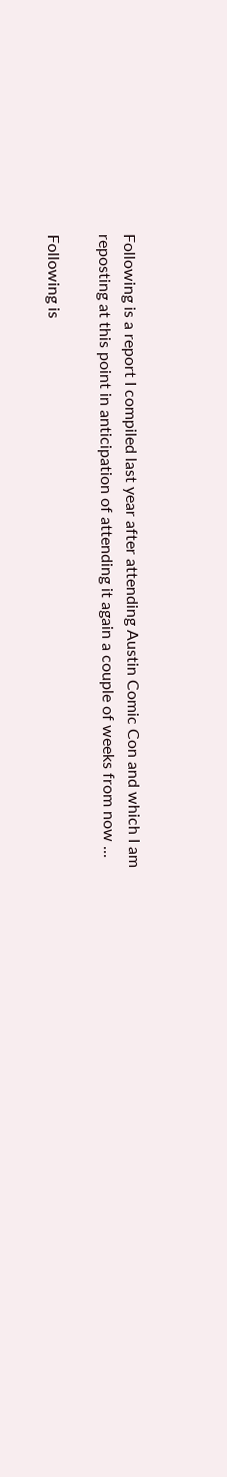Following is a report I compiled last year after attending Austin Comic Con and which I am reposting at this point in anticipation of attending it again a couple of weeks from now ...

Following is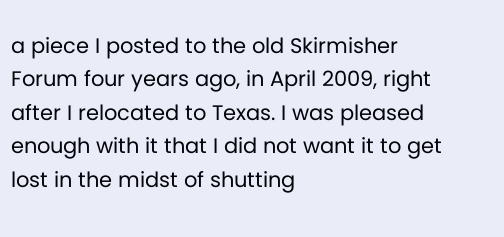a piece I posted to the old Skirmisher Forum four years ago, in April 2009, right after I relocated to Texas. I was pleased enough with it that I did not want it to get lost in the midst of shutting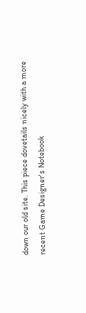down our old site. This piece dovetails nicely with a more recent Game Designer's Notebook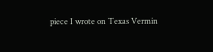piece I wrote on Texas Vermin